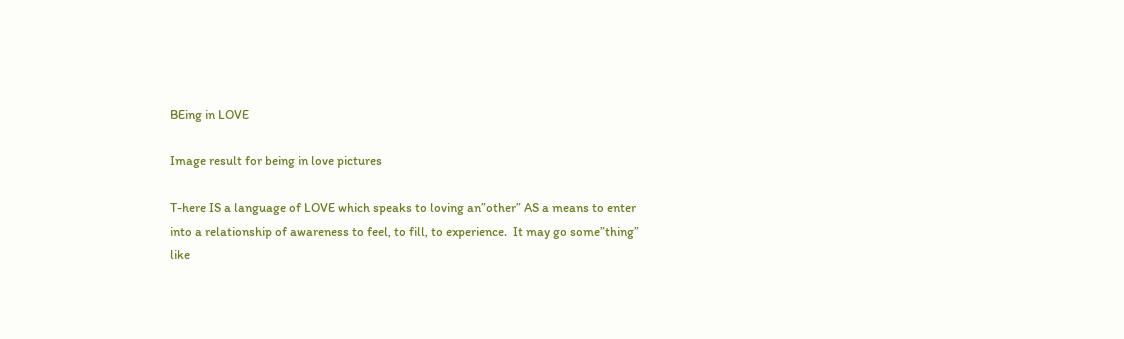BEing in LOVE

Image result for being in love pictures

T-here IS a language of LOVE which speaks to loving an”other” AS a means to enter into a relationship of awareness to feel, to fill, to experience.  It may go some”thing” like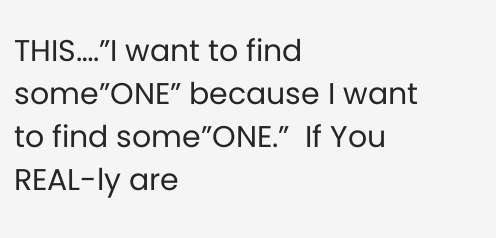THIS….”I want to find some”ONE” because I want to find some”ONE.”  If You REAL-ly are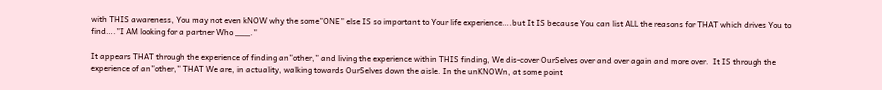with THIS awareness, You may not even kNOW why the some”ONE” else IS so important to Your life experience….but It IS because You can list ALL the reasons for THAT which drives You to find….”I AM looking for a partner Who ___.”

It appears THAT through the experience of finding an”other,” and living the experience within THIS finding, We dis-cover OurSelves over and over again and more over.  It IS through the experience of an”other,” THAT We are, in actuality, walking towards OurSelves down the aisle. In the unKNOWn, at some point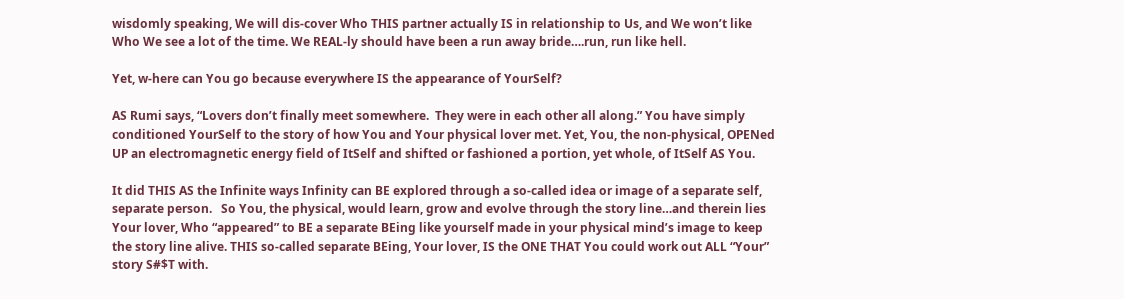wisdomly speaking, We will dis-cover Who THIS partner actually IS in relationship to Us, and We won’t like Who We see a lot of the time. We REAL-ly should have been a run away bride….run, run like hell.

Yet, w-here can You go because everywhere IS the appearance of YourSelf?

AS Rumi says, “Lovers don’t finally meet somewhere.  They were in each other all along.” You have simply conditioned YourSelf to the story of how You and Your physical lover met. Yet, You, the non-physical, OPENed UP an electromagnetic energy field of ItSelf and shifted or fashioned a portion, yet whole, of ItSelf AS You.

It did THIS AS the Infinite ways Infinity can BE explored through a so-called idea or image of a separate self, separate person.   So You, the physical, would learn, grow and evolve through the story line…and therein lies Your lover, Who “appeared” to BE a separate BEing like yourself made in your physical mind’s image to keep the story line alive. THIS so-called separate BEing, Your lover, IS the ONE THAT You could work out ALL “Your” story S#$T with.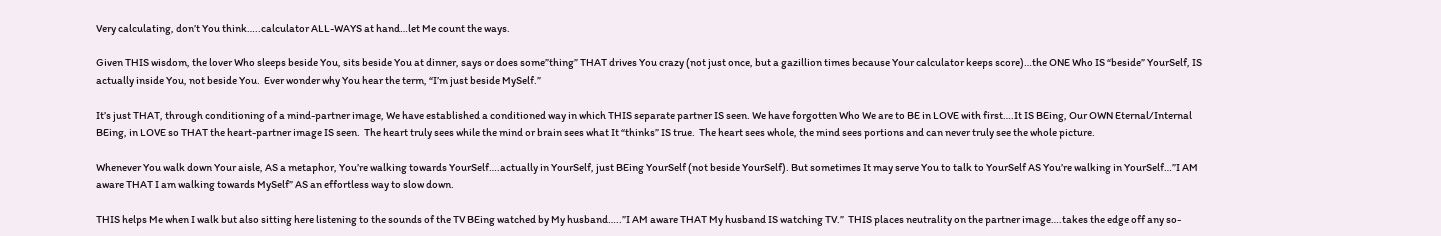Very calculating, don’t You think…..calculator ALL-WAYS at hand…let Me count the ways.

Given THIS wisdom, the lover Who sleeps beside You, sits beside You at dinner, says or does some”thing” THAT drives You crazy (not just once, but a gazillion times because Your calculator keeps score)…the ONE Who IS “beside” YourSelf, IS actually inside You, not beside You.  Ever wonder why You hear the term, “I’m just beside MySelf.”

It’s just THAT, through conditioning of a mind-partner image, We have established a conditioned way in which THIS separate partner IS seen. We have forgotten Who We are to BE in LOVE with first….It IS BEing, Our OWN Eternal/Internal BEing, in LOVE so THAT the heart-partner image IS seen.  The heart truly sees while the mind or brain sees what It “thinks” IS true.  The heart sees whole, the mind sees portions and can never truly see the whole picture.

Whenever You walk down Your aisle, AS a metaphor, You’re walking towards YourSelf….actually in YourSelf, just BEing YourSelf (not beside YourSelf). But sometimes It may serve You to talk to YourSelf AS You’re walking in YourSelf…”I AM aware THAT I am walking towards MySelf” AS an effortless way to slow down.

THIS helps Me when I walk but also sitting here listening to the sounds of the TV BEing watched by My husband…..”I AM aware THAT My husband IS watching TV.”  THIS places neutrality on the partner image….takes the edge off any so-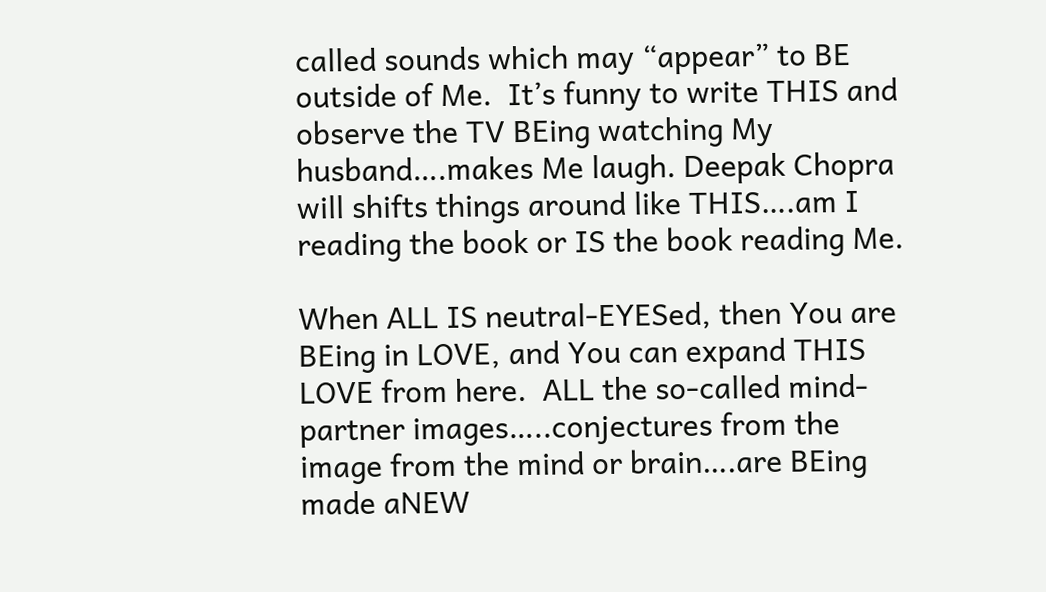called sounds which may “appear” to BE outside of Me.  It’s funny to write THIS and observe the TV BEing watching My husband….makes Me laugh. Deepak Chopra will shifts things around like THIS….am I reading the book or IS the book reading Me.

When ALL IS neutral-EYESed, then You are BEing in LOVE, and You can expand THIS LOVE from here.  ALL the so-called mind-partner images…..conjectures from the image from the mind or brain….are BEing made aNEW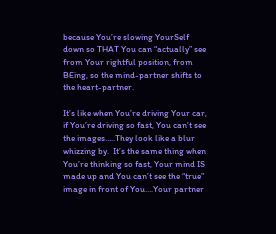because You’re slowing YourSelf down so THAT You can “actually” see from Your rightful position, from BEing, so the mind-partner shifts to the heart-partner.

It’s like when You’re driving Your car, if You’re driving so fast, You can’t see the images…..They look like a blur whizzing by.  It’s the same thing when You’re thinking so fast, Your mind IS made up and You can’t see the “true” image in front of You….Your partner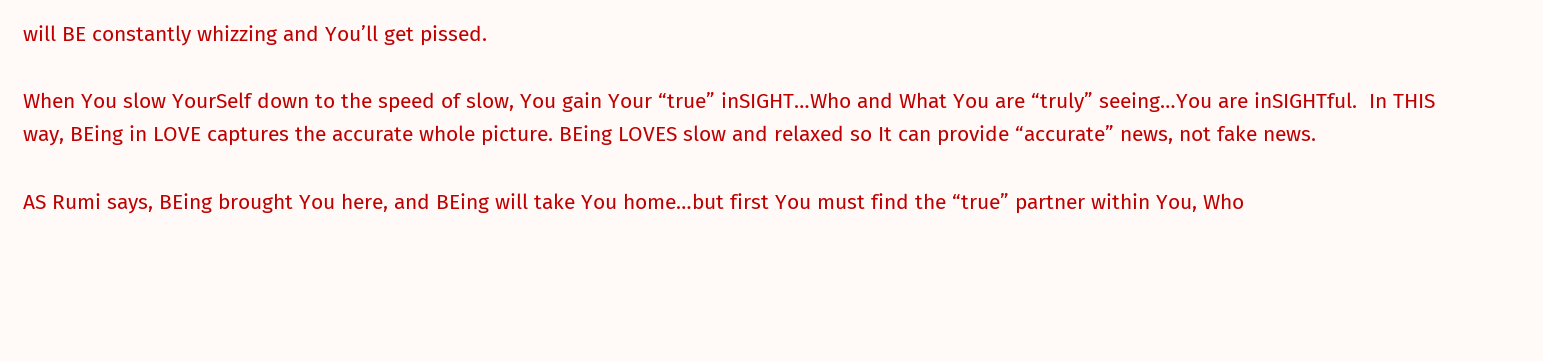will BE constantly whizzing and You’ll get pissed.

When You slow YourSelf down to the speed of slow, You gain Your “true” inSIGHT…Who and What You are “truly” seeing…You are inSIGHTful.  In THIS way, BEing in LOVE captures the accurate whole picture. BEing LOVES slow and relaxed so It can provide “accurate” news, not fake news.

AS Rumi says, BEing brought You here, and BEing will take You home…but first You must find the “true” partner within You, Who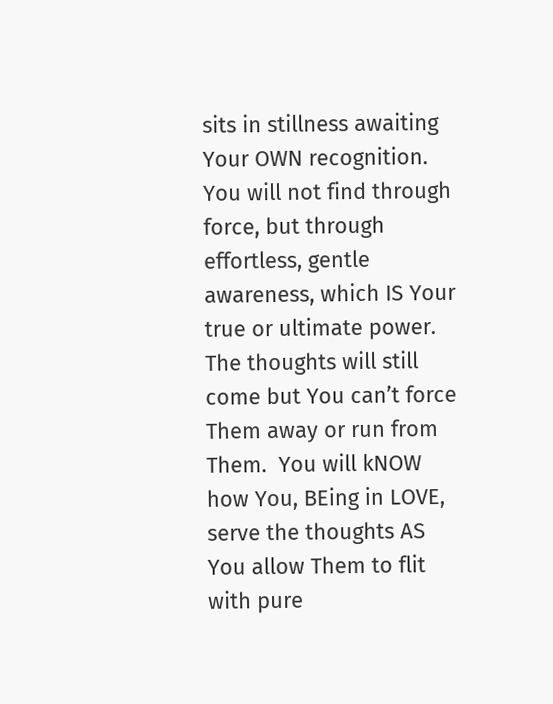sits in stillness awaiting Your OWN recognition.  You will not find through force, but through effortless, gentle awareness, which IS Your true or ultimate power. The thoughts will still come but You can’t force Them away or run from Them.  You will kNOW how You, BEing in LOVE, serve the thoughts AS You allow Them to flit with pure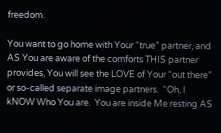freedom.

You want to go home with Your “true” partner, and AS You are aware of the comforts THIS partner provides, You will see the LOVE of Your “out there” or so-called separate image partners.  “Oh, I kNOW Who You are.  You are inside Me resting AS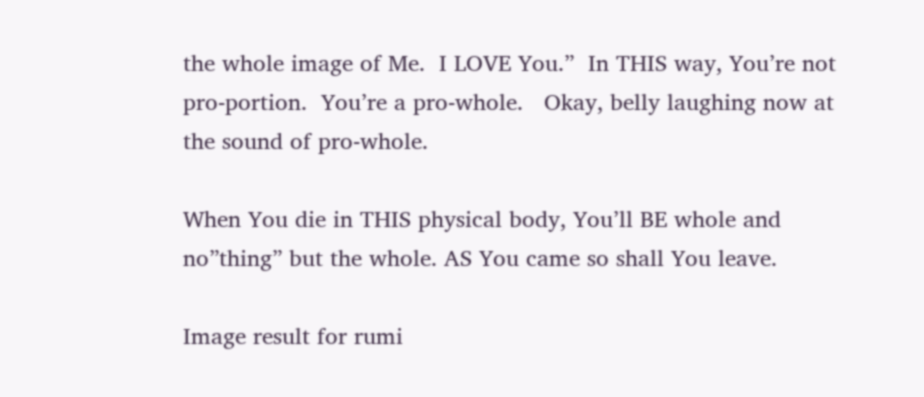the whole image of Me.  I LOVE You.”  In THIS way, You’re not pro-portion.  You’re a pro-whole.   Okay, belly laughing now at the sound of pro-whole.

When You die in THIS physical body, You’ll BE whole and no”thing” but the whole. AS You came so shall You leave.

Image result for rumi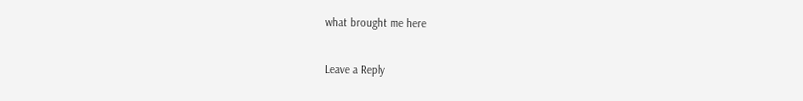what brought me here

Leave a Reply